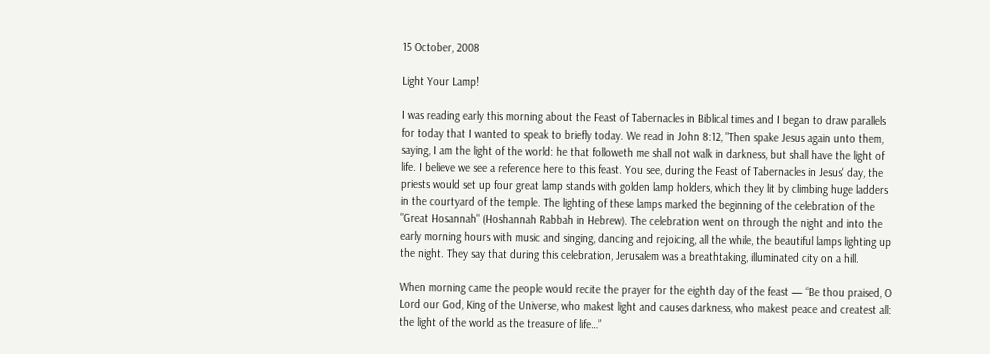15 October, 2008

Light Your Lamp!

I was reading early this morning about the Feast of Tabernacles in Biblical times and I began to draw parallels for today that I wanted to speak to briefly today. We read in John 8:12, "Then spake Jesus again unto them, saying, I am the light of the world: he that followeth me shall not walk in darkness, but shall have the light of life. I believe we see a reference here to this feast. You see, during the Feast of Tabernacles in Jesus' day, the priests would set up four great lamp stands with golden lamp holders, which they lit by climbing huge ladders in the courtyard of the temple. The lighting of these lamps marked the beginning of the celebration of the "Great Hosannah" (Hoshannah Rabbah in Hebrew). The celebration went on through the night and into the early morning hours with music and singing, dancing and rejoicing, all the while, the beautiful lamps lighting up the night. They say that during this celebration, Jerusalem was a breathtaking, illuminated city on a hill.

When morning came the people would recite the prayer for the eighth day of the feast — “Be thou praised, O Lord our God, King of the Universe, who makest light and causes darkness, who makest peace and createst all: the light of the world as the treasure of life…”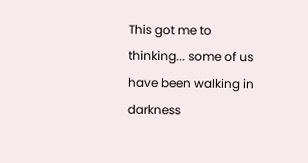This got me to thinking... some of us have been walking in darkness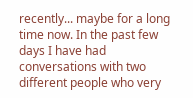recently... maybe for a long time now. In the past few days I have had conversations with two different people who very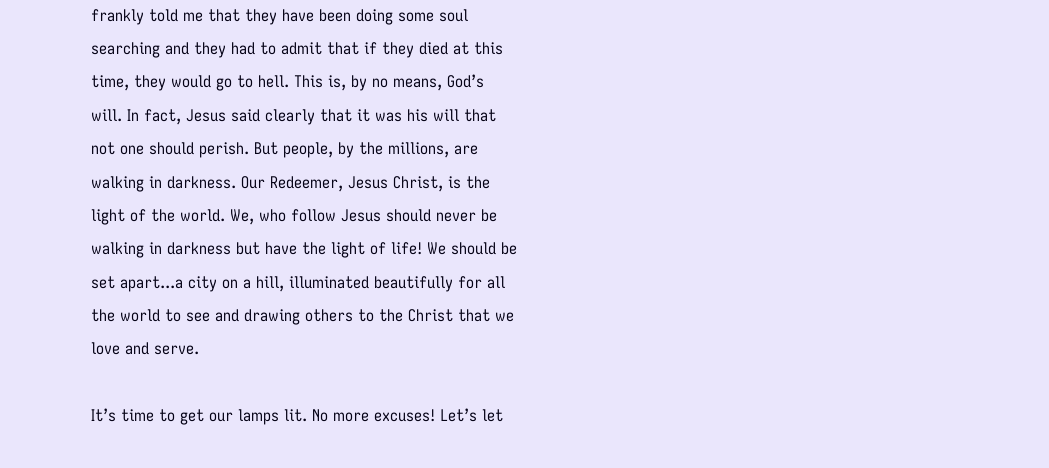frankly told me that they have been doing some soul searching and they had to admit that if they died at this time, they would go to hell. This is, by no means, God’s will. In fact, Jesus said clearly that it was his will that not one should perish. But people, by the millions, are walking in darkness. Our Redeemer, Jesus Christ, is the light of the world. We, who follow Jesus should never be walking in darkness but have the light of life! We should be set apart...a city on a hill, illuminated beautifully for all the world to see and drawing others to the Christ that we love and serve.

It’s time to get our lamps lit. No more excuses! Let’s let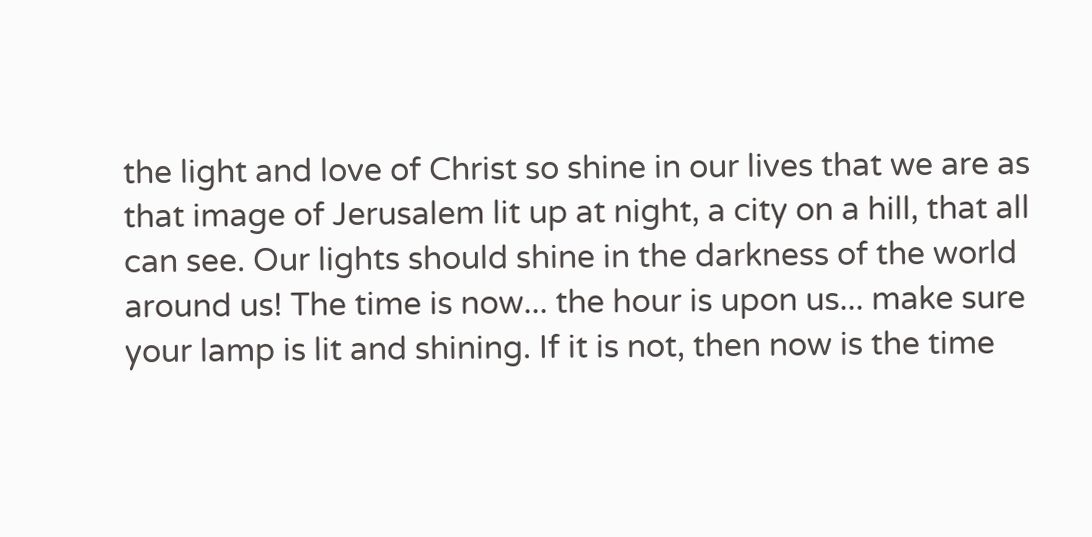the light and love of Christ so shine in our lives that we are as that image of Jerusalem lit up at night, a city on a hill, that all can see. Our lights should shine in the darkness of the world around us! The time is now... the hour is upon us... make sure your lamp is lit and shining. If it is not, then now is the time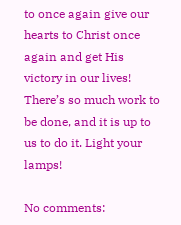to once again give our hearts to Christ once again and get His victory in our lives! There’s so much work to be done, and it is up to us to do it. Light your lamps!

No comments: